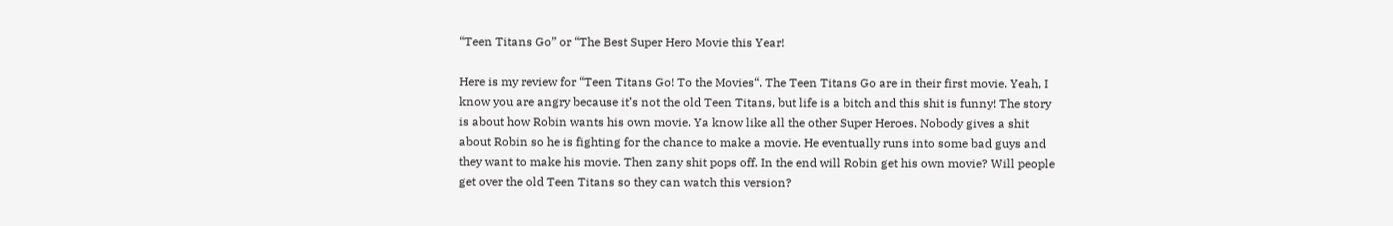“Teen Titans Go” or “The Best Super Hero Movie this Year!

Here is my review for “Teen Titans Go! To the Movies“. The Teen Titans Go are in their first movie. Yeah, I know you are angry because it’s not the old Teen Titans, but life is a bitch and this shit is funny! The story is about how Robin wants his own movie. Ya know like all the other Super Heroes. Nobody gives a shit about Robin so he is fighting for the chance to make a movie. He eventually runs into some bad guys and they want to make his movie. Then zany shit pops off. In the end will Robin get his own movie? Will people get over the old Teen Titans so they can watch this version?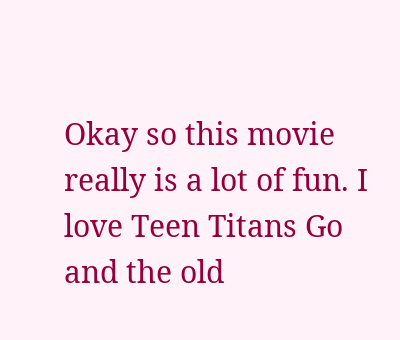Okay so this movie really is a lot of fun. I love Teen Titans Go and the old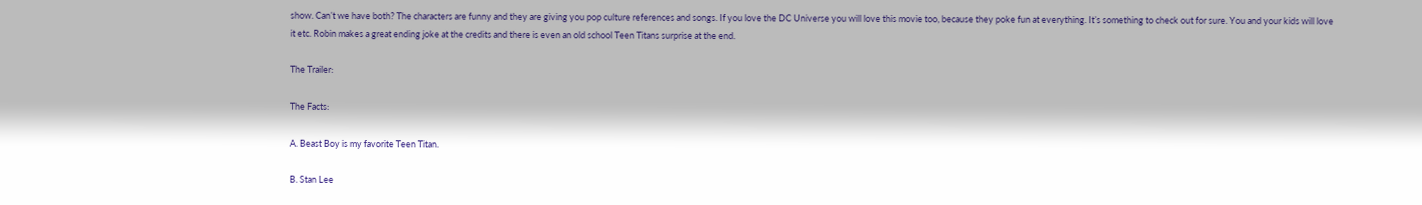show. Can’t we have both? The characters are funny and they are giving you pop culture references and songs. If you love the DC Universe you will love this movie too, because they poke fun at everything. It’s something to check out for sure. You and your kids will love it etc. Robin makes a great ending joke at the credits and there is even an old school Teen Titans surprise at the end.

The Trailer:

The Facts:

A. Beast Boy is my favorite Teen Titan.

B. Stan Lee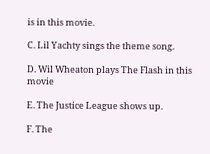is in this movie.

C. Lil Yachty sings the theme song.

D. Wil Wheaton plays The Flash in this movie

E. The Justice League shows up.

F. The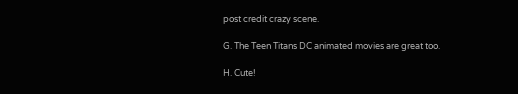post credit crazy scene.

G. The Teen Titans DC animated movies are great too.

H. Cute!